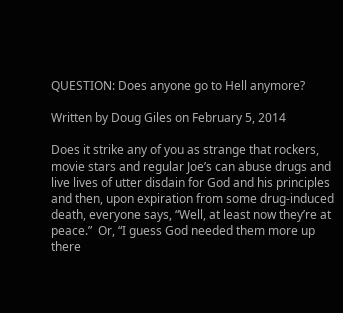QUESTION: Does anyone go to Hell anymore?

Written by Doug Giles on February 5, 2014

Does it strike any of you as strange that rockers, movie stars and regular Joe’s can abuse drugs and live lives of utter disdain for God and his principles and then, upon expiration from some drug-induced death, everyone says, “Well, at least now they’re at peace.”  Or, “I guess God needed them more up there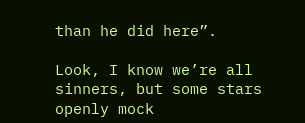than he did here”.

Look, I know we’re all sinners, but some stars openly mock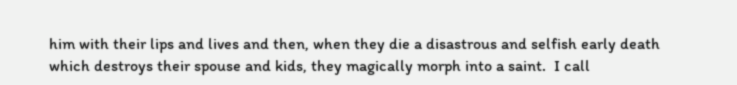him with their lips and lives and then, when they die a disastrous and selfish early death which destroys their spouse and kids, they magically morph into a saint.  I call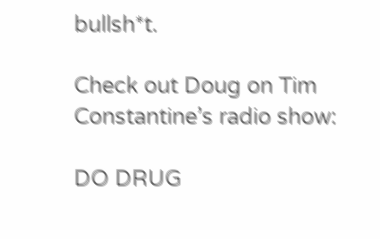bullsh*t.

Check out Doug on Tim Constantine’s radio show:

DO DRUG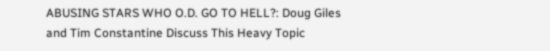ABUSING STARS WHO O.D. GO TO HELL?: Doug Giles and Tim Constantine Discuss This Heavy Topic